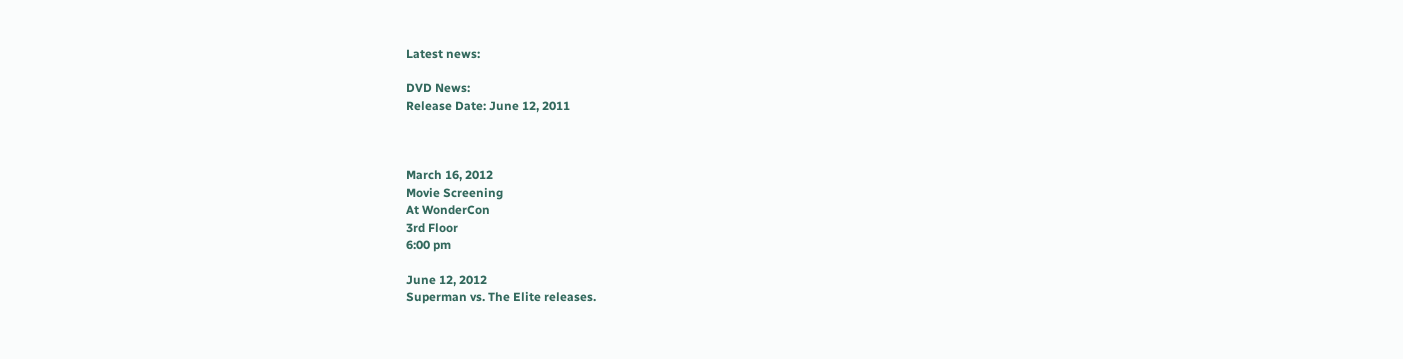Latest news:

DVD News:
Release Date: June 12, 2011



March 16, 2012
Movie Screening
At WonderCon
3rd Floor
6:00 pm

June 12, 2012
Superman vs. The Elite releases.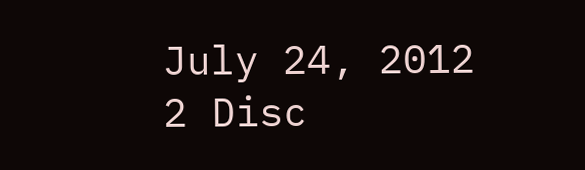July 24, 2012
2 Disc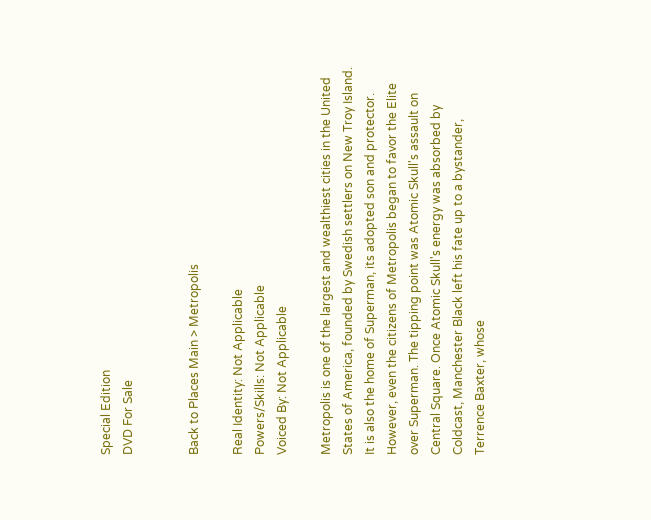Special Edition
DVD For Sale


Back to Places Main > Metropolis

Real Identity: Not Applicable
Powers/Skills: Not Applicable
Voiced By: Not Applicable

Metropolis is one of the largest and wealthiest cities in the United States of America, founded by Swedish settlers on New Troy Island. It is also the home of Superman, its adopted son and protector. However, even the citizens of Metropolis began to favor the Elite over Superman. The tipping point was Atomic Skull's assault on Central Square. Once Atomic Skull's energy was absorbed by Coldcast, Manchester Black left his fate up to a bystander, Terrence Baxter, whose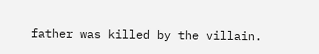father was killed by the villain.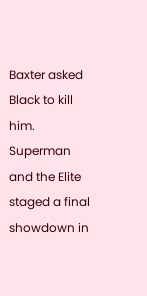Baxter asked Black to kill him. Superman and the Elite staged a final showdown in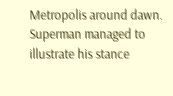Metropolis around dawn. Superman managed to illustrate his stance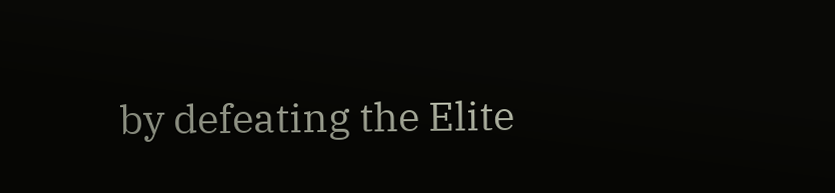by defeating the Elite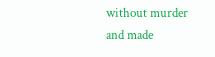without murder and made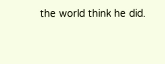the world think he did.